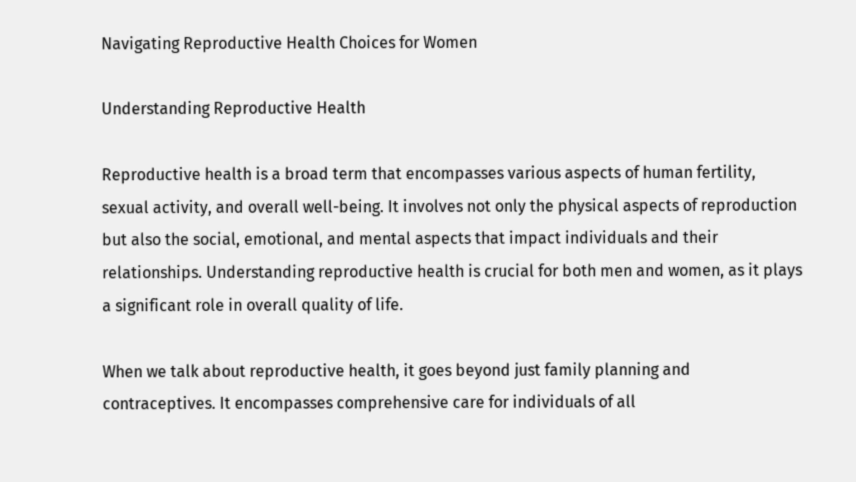Navigating Reproductive Health Choices for Women

Understanding Reproductive Health

Reproductive health is a broad term that encompasses various aspects of human fertility, sexual activity, and overall well-being. It involves not only the physical aspects of reproduction but also the social, emotional, and mental aspects that impact individuals and their relationships. Understanding reproductive health is crucial for both men and women, as it plays a significant role in overall quality of life.

When we talk about reproductive health, it goes beyond just family planning and contraceptives. It encompasses comprehensive care for individuals of all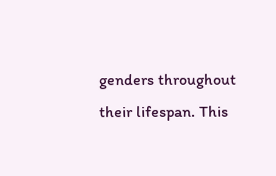genders throughout their lifespan. This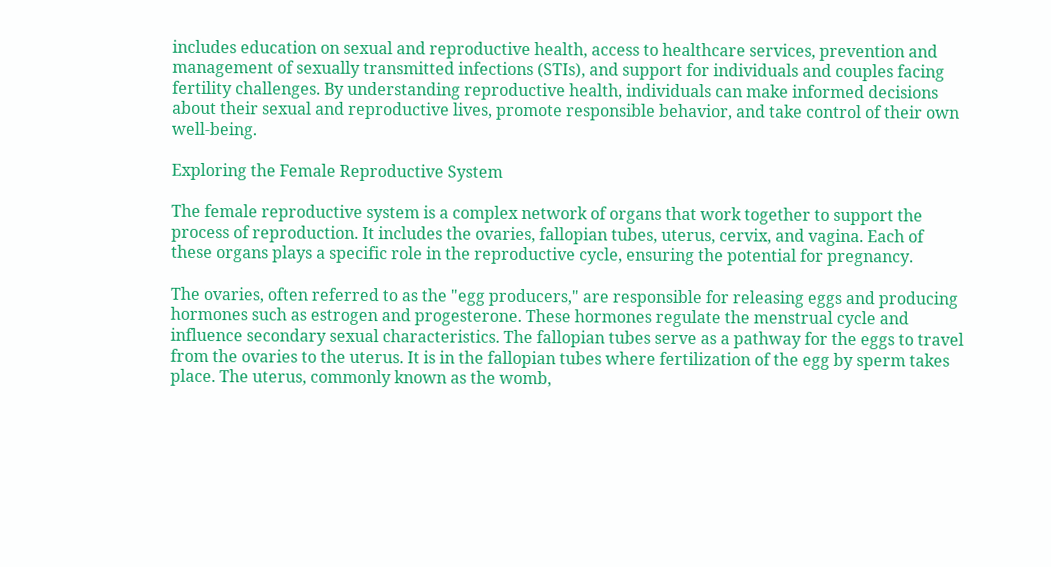includes education on sexual and reproductive health, access to healthcare services, prevention and management of sexually transmitted infections (STIs), and support for individuals and couples facing fertility challenges. By understanding reproductive health, individuals can make informed decisions about their sexual and reproductive lives, promote responsible behavior, and take control of their own well-being.

Exploring the Female Reproductive System

The female reproductive system is a complex network of organs that work together to support the process of reproduction. It includes the ovaries, fallopian tubes, uterus, cervix, and vagina. Each of these organs plays a specific role in the reproductive cycle, ensuring the potential for pregnancy.

The ovaries, often referred to as the "egg producers," are responsible for releasing eggs and producing hormones such as estrogen and progesterone. These hormones regulate the menstrual cycle and influence secondary sexual characteristics. The fallopian tubes serve as a pathway for the eggs to travel from the ovaries to the uterus. It is in the fallopian tubes where fertilization of the egg by sperm takes place. The uterus, commonly known as the womb,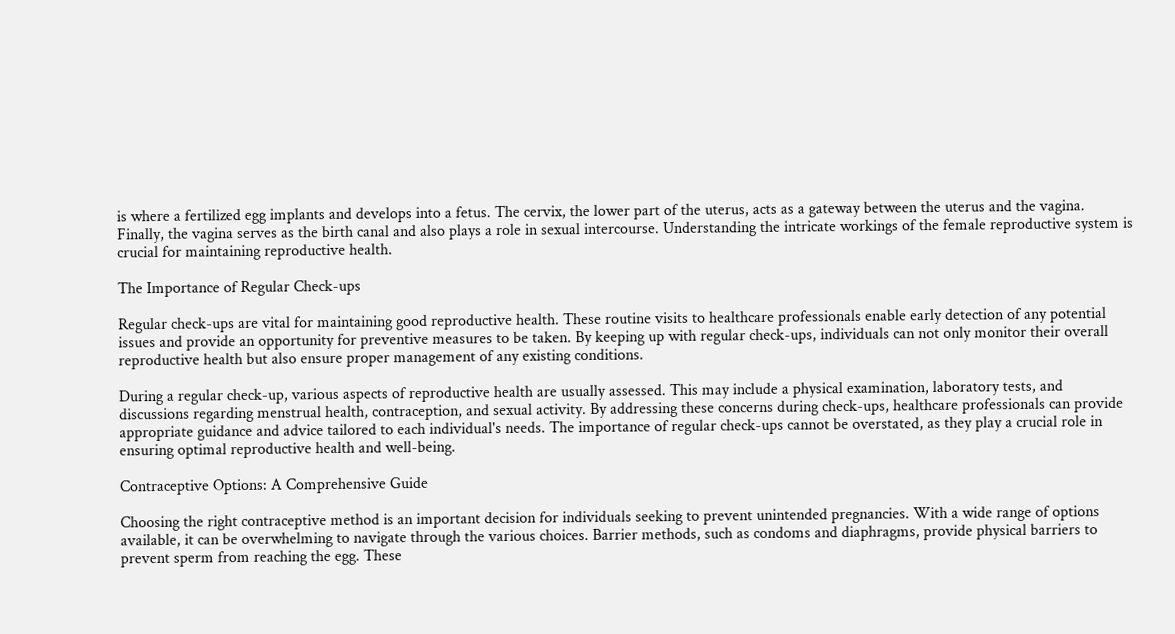is where a fertilized egg implants and develops into a fetus. The cervix, the lower part of the uterus, acts as a gateway between the uterus and the vagina. Finally, the vagina serves as the birth canal and also plays a role in sexual intercourse. Understanding the intricate workings of the female reproductive system is crucial for maintaining reproductive health.

The Importance of Regular Check-ups

Regular check-ups are vital for maintaining good reproductive health. These routine visits to healthcare professionals enable early detection of any potential issues and provide an opportunity for preventive measures to be taken. By keeping up with regular check-ups, individuals can not only monitor their overall reproductive health but also ensure proper management of any existing conditions.

During a regular check-up, various aspects of reproductive health are usually assessed. This may include a physical examination, laboratory tests, and discussions regarding menstrual health, contraception, and sexual activity. By addressing these concerns during check-ups, healthcare professionals can provide appropriate guidance and advice tailored to each individual's needs. The importance of regular check-ups cannot be overstated, as they play a crucial role in ensuring optimal reproductive health and well-being.

Contraceptive Options: A Comprehensive Guide

Choosing the right contraceptive method is an important decision for individuals seeking to prevent unintended pregnancies. With a wide range of options available, it can be overwhelming to navigate through the various choices. Barrier methods, such as condoms and diaphragms, provide physical barriers to prevent sperm from reaching the egg. These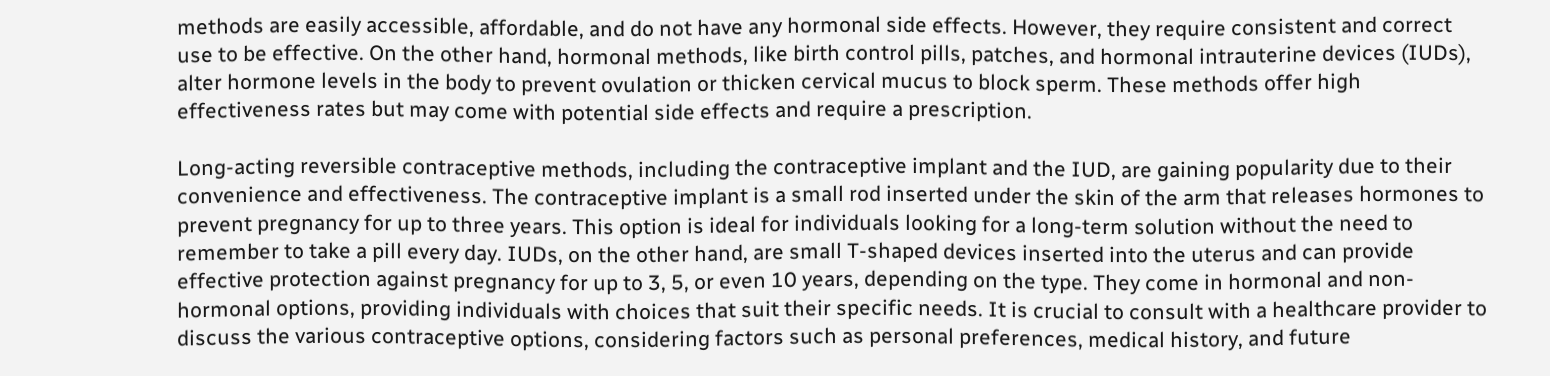methods are easily accessible, affordable, and do not have any hormonal side effects. However, they require consistent and correct use to be effective. On the other hand, hormonal methods, like birth control pills, patches, and hormonal intrauterine devices (IUDs), alter hormone levels in the body to prevent ovulation or thicken cervical mucus to block sperm. These methods offer high effectiveness rates but may come with potential side effects and require a prescription.

Long-acting reversible contraceptive methods, including the contraceptive implant and the IUD, are gaining popularity due to their convenience and effectiveness. The contraceptive implant is a small rod inserted under the skin of the arm that releases hormones to prevent pregnancy for up to three years. This option is ideal for individuals looking for a long-term solution without the need to remember to take a pill every day. IUDs, on the other hand, are small T-shaped devices inserted into the uterus and can provide effective protection against pregnancy for up to 3, 5, or even 10 years, depending on the type. They come in hormonal and non-hormonal options, providing individuals with choices that suit their specific needs. It is crucial to consult with a healthcare provider to discuss the various contraceptive options, considering factors such as personal preferences, medical history, and future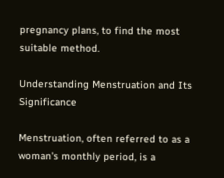pregnancy plans, to find the most suitable method.

Understanding Menstruation and Its Significance

Menstruation, often referred to as a woman's monthly period, is a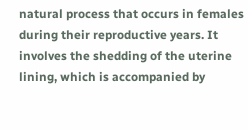natural process that occurs in females during their reproductive years. It involves the shedding of the uterine lining, which is accompanied by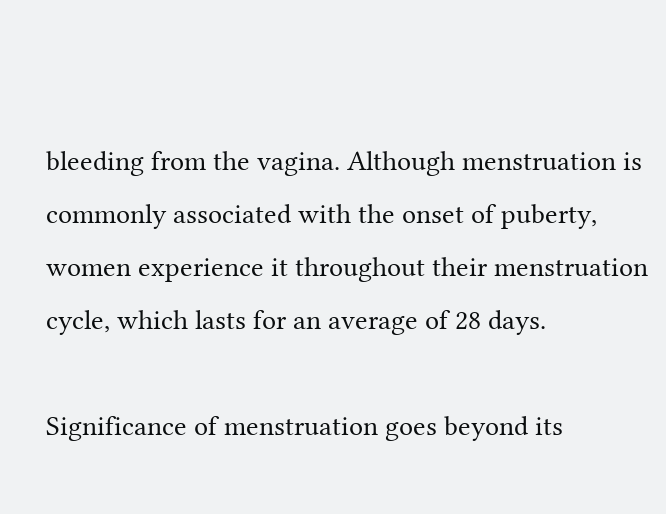bleeding from the vagina. Although menstruation is commonly associated with the onset of puberty, women experience it throughout their menstruation cycle, which lasts for an average of 28 days.

Significance of menstruation goes beyond its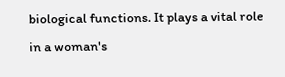biological functions. It plays a vital role in a woman's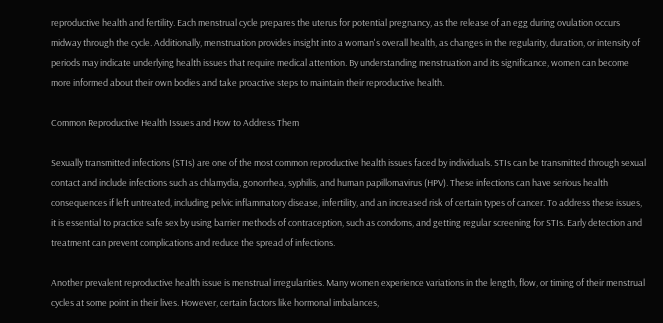reproductive health and fertility. Each menstrual cycle prepares the uterus for potential pregnancy, as the release of an egg during ovulation occurs midway through the cycle. Additionally, menstruation provides insight into a woman's overall health, as changes in the regularity, duration, or intensity of periods may indicate underlying health issues that require medical attention. By understanding menstruation and its significance, women can become more informed about their own bodies and take proactive steps to maintain their reproductive health.

Common Reproductive Health Issues and How to Address Them

Sexually transmitted infections (STIs) are one of the most common reproductive health issues faced by individuals. STIs can be transmitted through sexual contact and include infections such as chlamydia, gonorrhea, syphilis, and human papillomavirus (HPV). These infections can have serious health consequences if left untreated, including pelvic inflammatory disease, infertility, and an increased risk of certain types of cancer. To address these issues, it is essential to practice safe sex by using barrier methods of contraception, such as condoms, and getting regular screening for STIs. Early detection and treatment can prevent complications and reduce the spread of infections.

Another prevalent reproductive health issue is menstrual irregularities. Many women experience variations in the length, flow, or timing of their menstrual cycles at some point in their lives. However, certain factors like hormonal imbalances,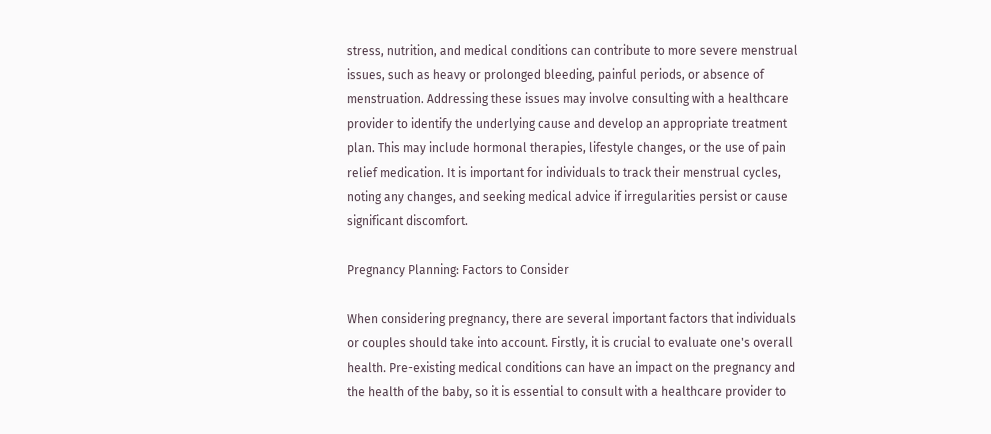stress, nutrition, and medical conditions can contribute to more severe menstrual issues, such as heavy or prolonged bleeding, painful periods, or absence of menstruation. Addressing these issues may involve consulting with a healthcare provider to identify the underlying cause and develop an appropriate treatment plan. This may include hormonal therapies, lifestyle changes, or the use of pain relief medication. It is important for individuals to track their menstrual cycles, noting any changes, and seeking medical advice if irregularities persist or cause significant discomfort.

Pregnancy Planning: Factors to Consider

When considering pregnancy, there are several important factors that individuals or couples should take into account. Firstly, it is crucial to evaluate one's overall health. Pre-existing medical conditions can have an impact on the pregnancy and the health of the baby, so it is essential to consult with a healthcare provider to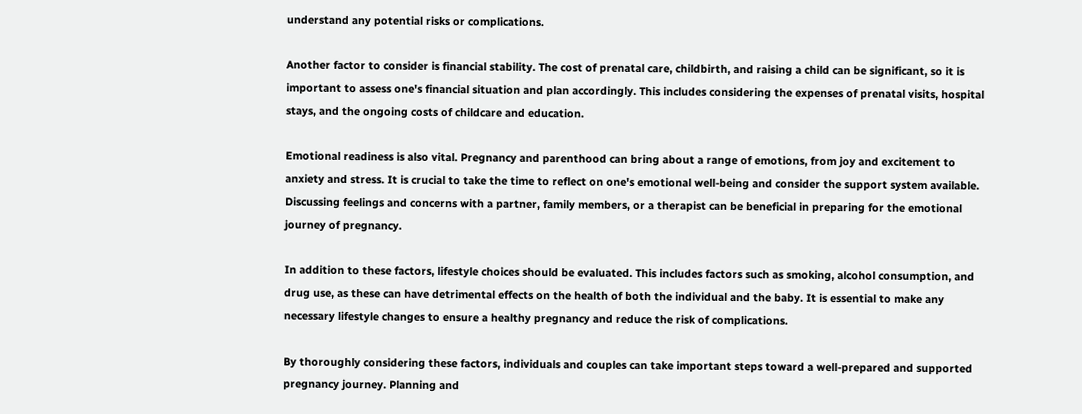understand any potential risks or complications.

Another factor to consider is financial stability. The cost of prenatal care, childbirth, and raising a child can be significant, so it is important to assess one's financial situation and plan accordingly. This includes considering the expenses of prenatal visits, hospital stays, and the ongoing costs of childcare and education.

Emotional readiness is also vital. Pregnancy and parenthood can bring about a range of emotions, from joy and excitement to anxiety and stress. It is crucial to take the time to reflect on one's emotional well-being and consider the support system available. Discussing feelings and concerns with a partner, family members, or a therapist can be beneficial in preparing for the emotional journey of pregnancy.

In addition to these factors, lifestyle choices should be evaluated. This includes factors such as smoking, alcohol consumption, and drug use, as these can have detrimental effects on the health of both the individual and the baby. It is essential to make any necessary lifestyle changes to ensure a healthy pregnancy and reduce the risk of complications.

By thoroughly considering these factors, individuals and couples can take important steps toward a well-prepared and supported pregnancy journey. Planning and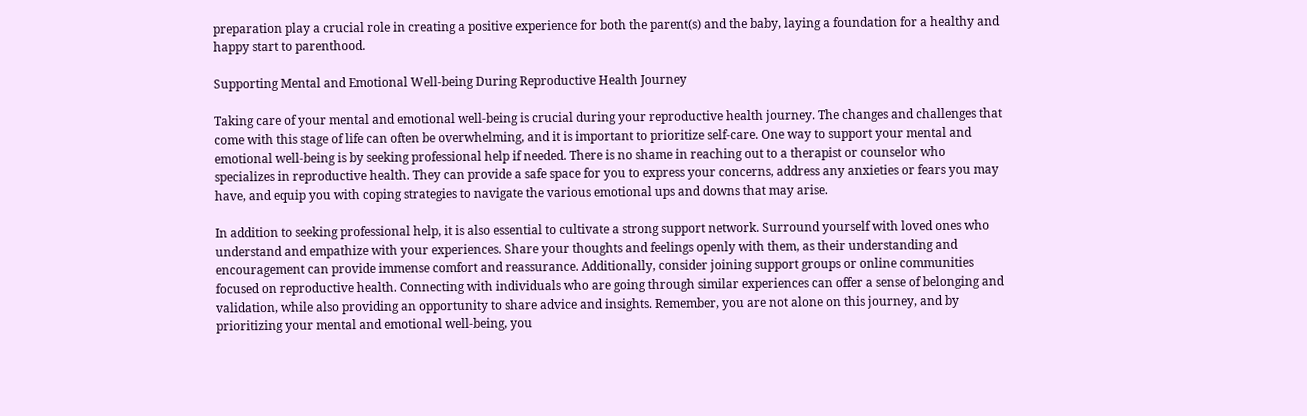preparation play a crucial role in creating a positive experience for both the parent(s) and the baby, laying a foundation for a healthy and happy start to parenthood.

Supporting Mental and Emotional Well-being During Reproductive Health Journey

Taking care of your mental and emotional well-being is crucial during your reproductive health journey. The changes and challenges that come with this stage of life can often be overwhelming, and it is important to prioritize self-care. One way to support your mental and emotional well-being is by seeking professional help if needed. There is no shame in reaching out to a therapist or counselor who specializes in reproductive health. They can provide a safe space for you to express your concerns, address any anxieties or fears you may have, and equip you with coping strategies to navigate the various emotional ups and downs that may arise.

In addition to seeking professional help, it is also essential to cultivate a strong support network. Surround yourself with loved ones who understand and empathize with your experiences. Share your thoughts and feelings openly with them, as their understanding and encouragement can provide immense comfort and reassurance. Additionally, consider joining support groups or online communities focused on reproductive health. Connecting with individuals who are going through similar experiences can offer a sense of belonging and validation, while also providing an opportunity to share advice and insights. Remember, you are not alone on this journey, and by prioritizing your mental and emotional well-being, you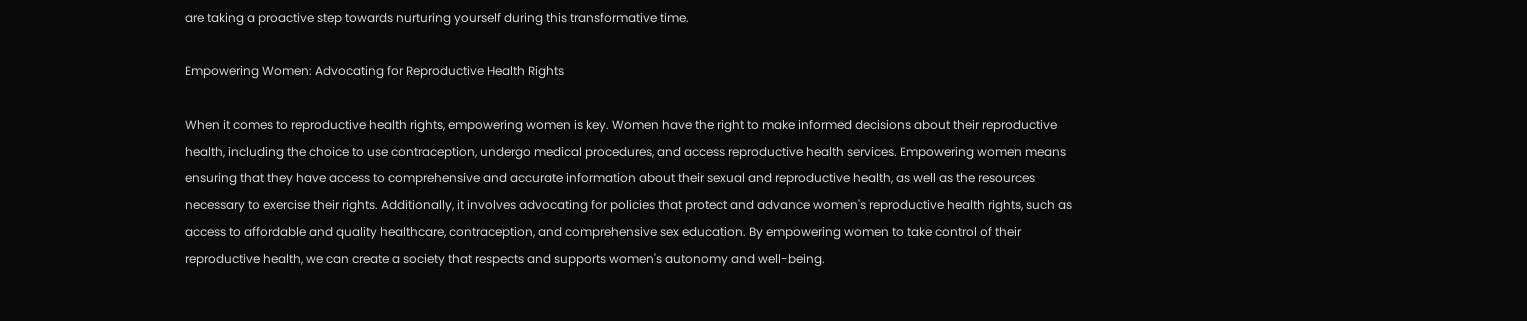are taking a proactive step towards nurturing yourself during this transformative time.

Empowering Women: Advocating for Reproductive Health Rights

When it comes to reproductive health rights, empowering women is key. Women have the right to make informed decisions about their reproductive health, including the choice to use contraception, undergo medical procedures, and access reproductive health services. Empowering women means ensuring that they have access to comprehensive and accurate information about their sexual and reproductive health, as well as the resources necessary to exercise their rights. Additionally, it involves advocating for policies that protect and advance women's reproductive health rights, such as access to affordable and quality healthcare, contraception, and comprehensive sex education. By empowering women to take control of their reproductive health, we can create a society that respects and supports women's autonomy and well-being.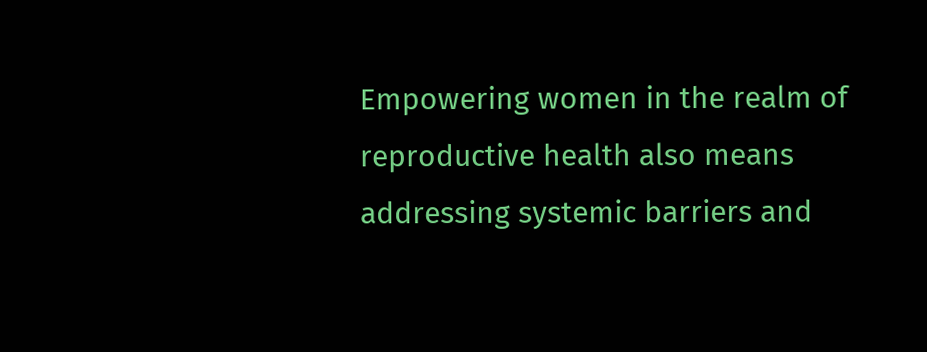Empowering women in the realm of reproductive health also means addressing systemic barriers and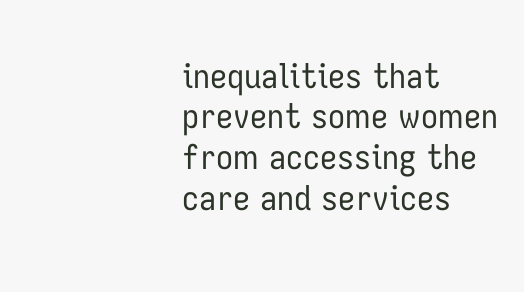inequalities that prevent some women from accessing the care and services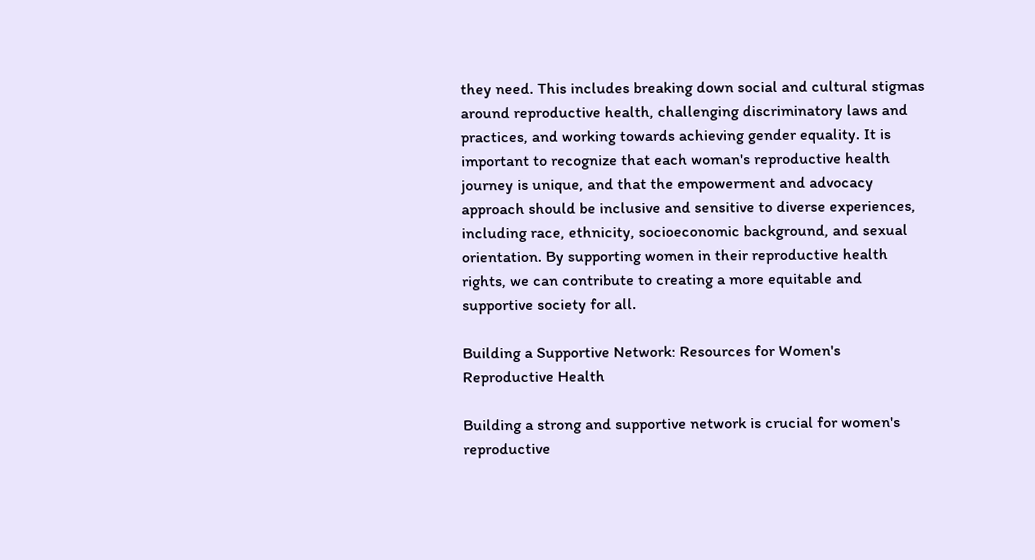they need. This includes breaking down social and cultural stigmas around reproductive health, challenging discriminatory laws and practices, and working towards achieving gender equality. It is important to recognize that each woman's reproductive health journey is unique, and that the empowerment and advocacy approach should be inclusive and sensitive to diverse experiences, including race, ethnicity, socioeconomic background, and sexual orientation. By supporting women in their reproductive health rights, we can contribute to creating a more equitable and supportive society for all.

Building a Supportive Network: Resources for Women's Reproductive Health

Building a strong and supportive network is crucial for women's reproductive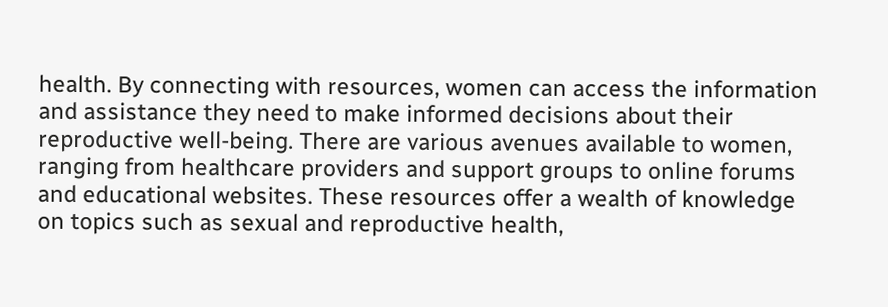health. By connecting with resources, women can access the information and assistance they need to make informed decisions about their reproductive well-being. There are various avenues available to women, ranging from healthcare providers and support groups to online forums and educational websites. These resources offer a wealth of knowledge on topics such as sexual and reproductive health,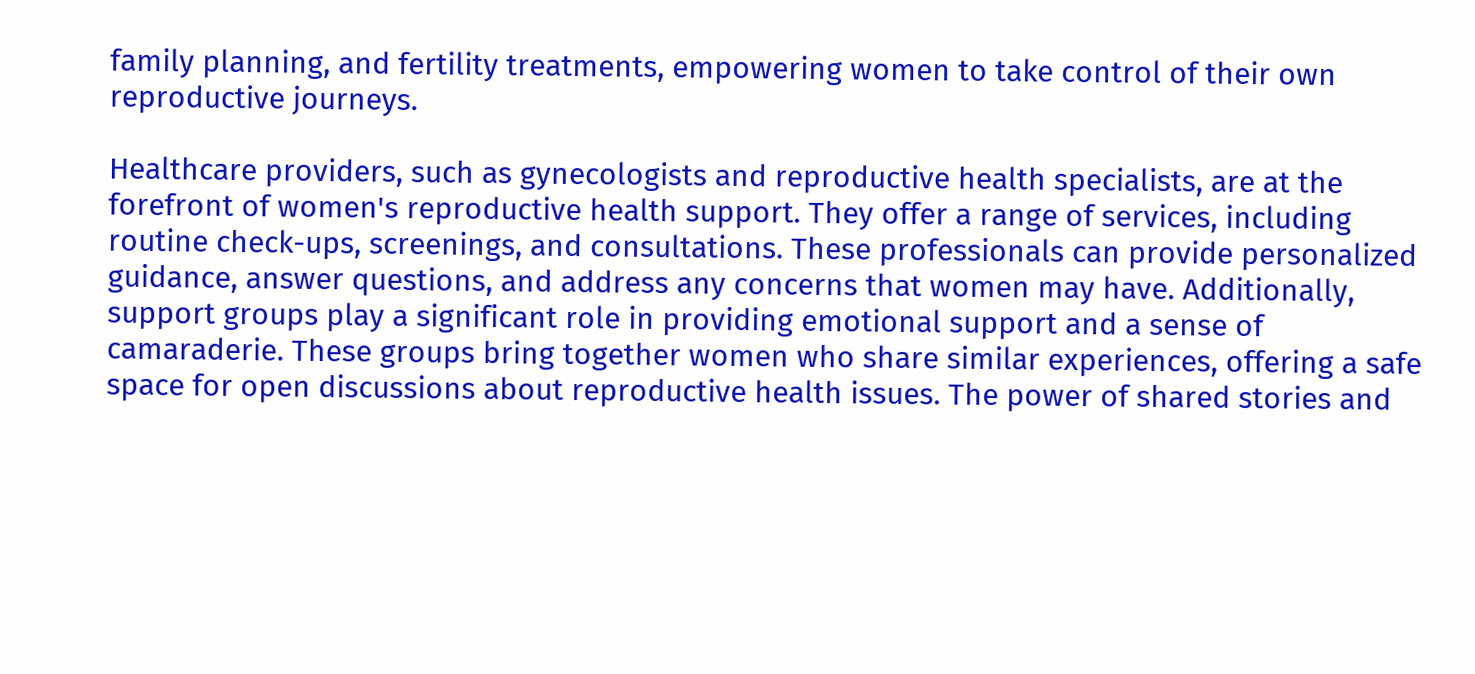family planning, and fertility treatments, empowering women to take control of their own reproductive journeys.

Healthcare providers, such as gynecologists and reproductive health specialists, are at the forefront of women's reproductive health support. They offer a range of services, including routine check-ups, screenings, and consultations. These professionals can provide personalized guidance, answer questions, and address any concerns that women may have. Additionally, support groups play a significant role in providing emotional support and a sense of camaraderie. These groups bring together women who share similar experiences, offering a safe space for open discussions about reproductive health issues. The power of shared stories and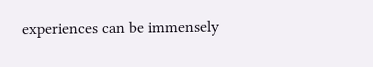experiences can be immensely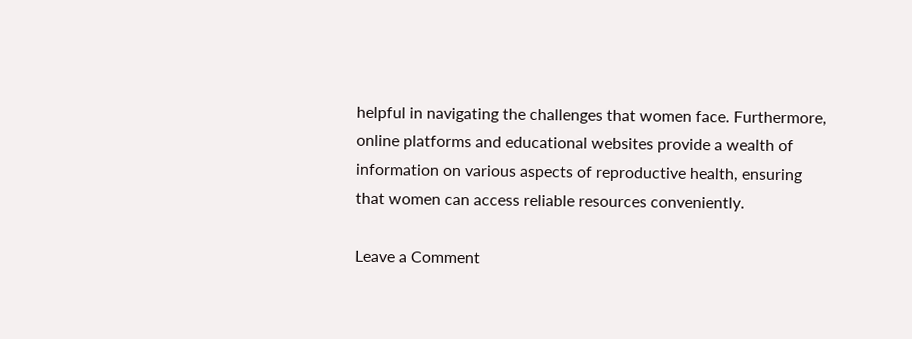helpful in navigating the challenges that women face. Furthermore, online platforms and educational websites provide a wealth of information on various aspects of reproductive health, ensuring that women can access reliable resources conveniently.

Leave a Comment